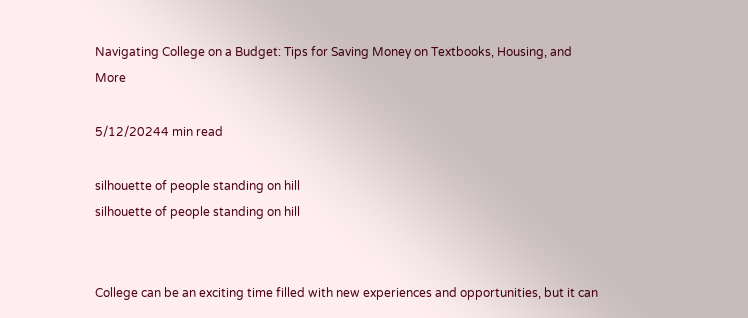Navigating College on a Budget: Tips for Saving Money on Textbooks, Housing, and More

5/12/20244 min read

silhouette of people standing on hill
silhouette of people standing on hill


College can be an exciting time filled with new experiences and opportunities, but it can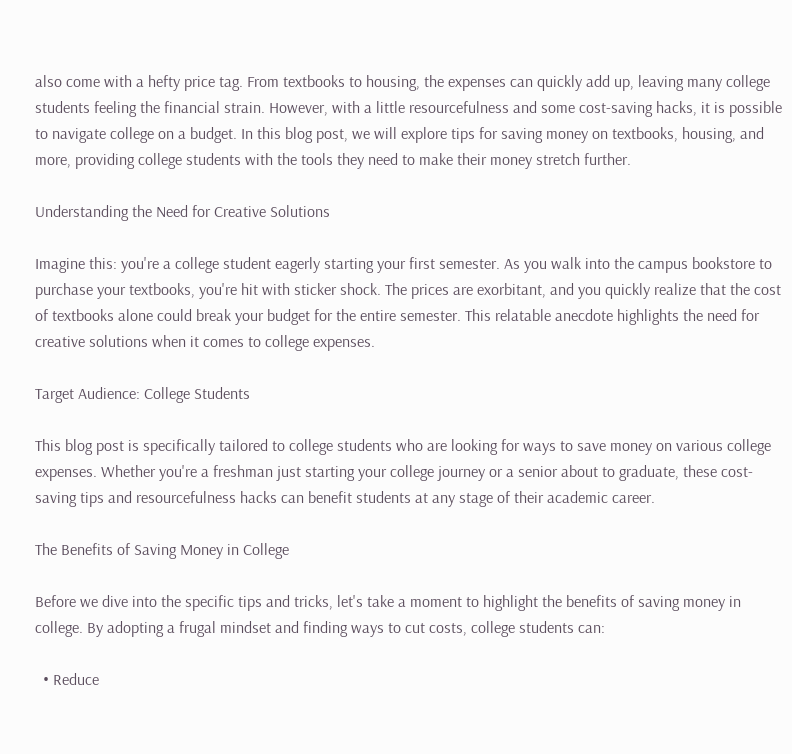also come with a hefty price tag. From textbooks to housing, the expenses can quickly add up, leaving many college students feeling the financial strain. However, with a little resourcefulness and some cost-saving hacks, it is possible to navigate college on a budget. In this blog post, we will explore tips for saving money on textbooks, housing, and more, providing college students with the tools they need to make their money stretch further.

Understanding the Need for Creative Solutions

Imagine this: you're a college student eagerly starting your first semester. As you walk into the campus bookstore to purchase your textbooks, you're hit with sticker shock. The prices are exorbitant, and you quickly realize that the cost of textbooks alone could break your budget for the entire semester. This relatable anecdote highlights the need for creative solutions when it comes to college expenses.

Target Audience: College Students

This blog post is specifically tailored to college students who are looking for ways to save money on various college expenses. Whether you're a freshman just starting your college journey or a senior about to graduate, these cost-saving tips and resourcefulness hacks can benefit students at any stage of their academic career.

The Benefits of Saving Money in College

Before we dive into the specific tips and tricks, let's take a moment to highlight the benefits of saving money in college. By adopting a frugal mindset and finding ways to cut costs, college students can:

  • Reduce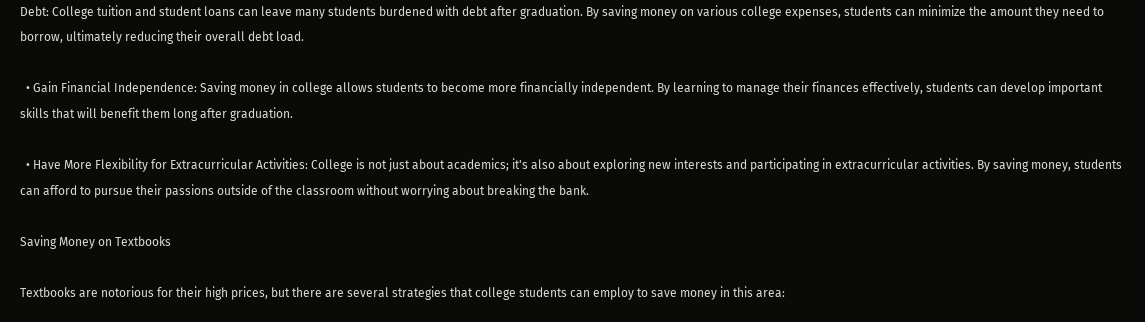Debt: College tuition and student loans can leave many students burdened with debt after graduation. By saving money on various college expenses, students can minimize the amount they need to borrow, ultimately reducing their overall debt load.

  • Gain Financial Independence: Saving money in college allows students to become more financially independent. By learning to manage their finances effectively, students can develop important skills that will benefit them long after graduation.

  • Have More Flexibility for Extracurricular Activities: College is not just about academics; it's also about exploring new interests and participating in extracurricular activities. By saving money, students can afford to pursue their passions outside of the classroom without worrying about breaking the bank.

Saving Money on Textbooks

Textbooks are notorious for their high prices, but there are several strategies that college students can employ to save money in this area: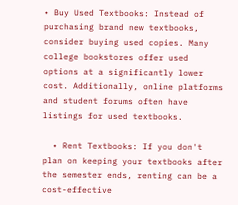• Buy Used Textbooks: Instead of purchasing brand new textbooks, consider buying used copies. Many college bookstores offer used options at a significantly lower cost. Additionally, online platforms and student forums often have listings for used textbooks.

  • Rent Textbooks: If you don't plan on keeping your textbooks after the semester ends, renting can be a cost-effective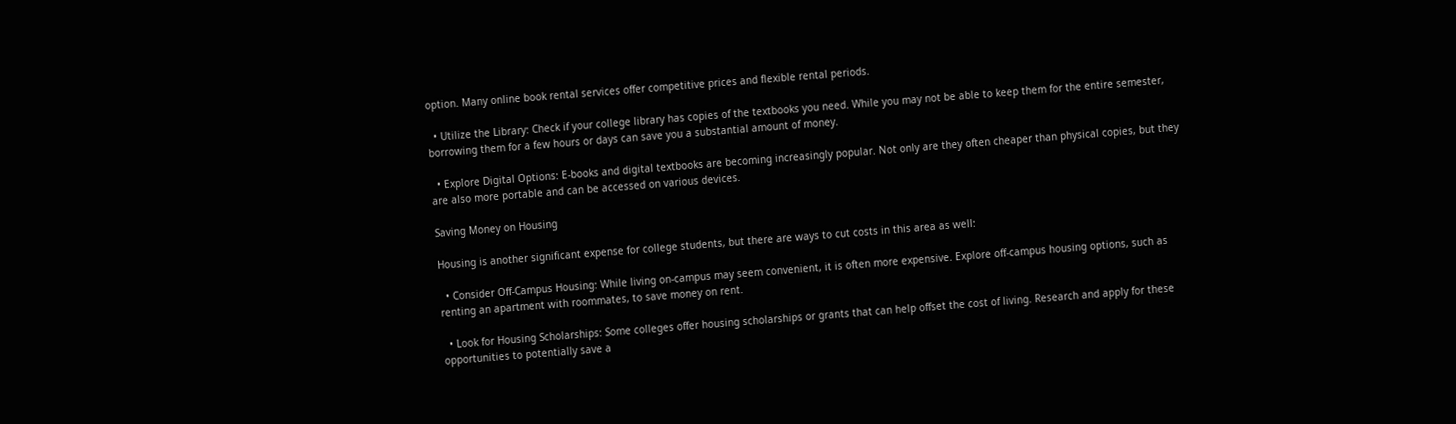option. Many online book rental services offer competitive prices and flexible rental periods.

  • Utilize the Library: Check if your college library has copies of the textbooks you need. While you may not be able to keep them for the entire semester, borrowing them for a few hours or days can save you a substantial amount of money.

  • Explore Digital Options: E-books and digital textbooks are becoming increasingly popular. Not only are they often cheaper than physical copies, but they are also more portable and can be accessed on various devices.

Saving Money on Housing

Housing is another significant expense for college students, but there are ways to cut costs in this area as well:

  • Consider Off-Campus Housing: While living on-campus may seem convenient, it is often more expensive. Explore off-campus housing options, such as renting an apartment with roommates, to save money on rent.

  • Look for Housing Scholarships: Some colleges offer housing scholarships or grants that can help offset the cost of living. Research and apply for these opportunities to potentially save a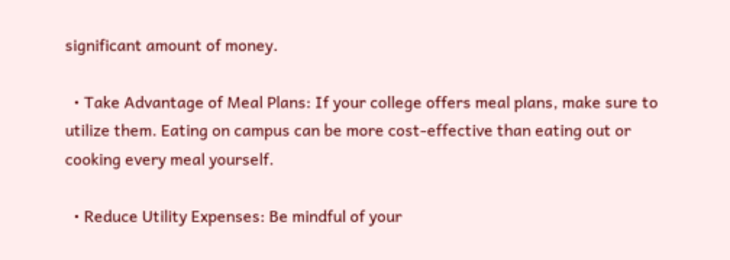significant amount of money.

  • Take Advantage of Meal Plans: If your college offers meal plans, make sure to utilize them. Eating on campus can be more cost-effective than eating out or cooking every meal yourself.

  • Reduce Utility Expenses: Be mindful of your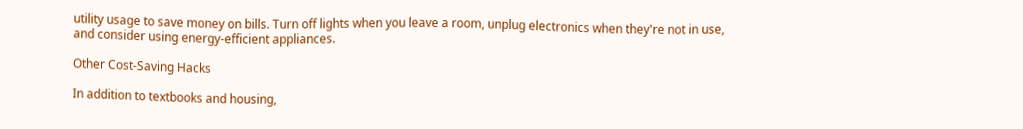utility usage to save money on bills. Turn off lights when you leave a room, unplug electronics when they're not in use, and consider using energy-efficient appliances.

Other Cost-Saving Hacks

In addition to textbooks and housing,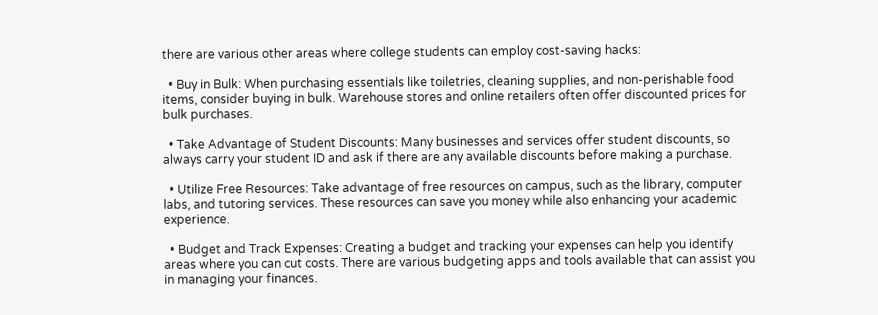there are various other areas where college students can employ cost-saving hacks:

  • Buy in Bulk: When purchasing essentials like toiletries, cleaning supplies, and non-perishable food items, consider buying in bulk. Warehouse stores and online retailers often offer discounted prices for bulk purchases.

  • Take Advantage of Student Discounts: Many businesses and services offer student discounts, so always carry your student ID and ask if there are any available discounts before making a purchase.

  • Utilize Free Resources: Take advantage of free resources on campus, such as the library, computer labs, and tutoring services. These resources can save you money while also enhancing your academic experience.

  • Budget and Track Expenses: Creating a budget and tracking your expenses can help you identify areas where you can cut costs. There are various budgeting apps and tools available that can assist you in managing your finances.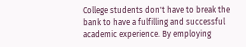College students don't have to break the bank to have a fulfilling and successful academic experience. By employing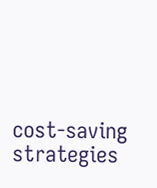cost-saving strategies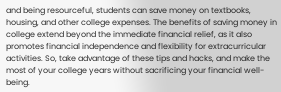and being resourceful, students can save money on textbooks, housing, and other college expenses. The benefits of saving money in college extend beyond the immediate financial relief, as it also promotes financial independence and flexibility for extracurricular activities. So, take advantage of these tips and hacks, and make the most of your college years without sacrificing your financial well-being.